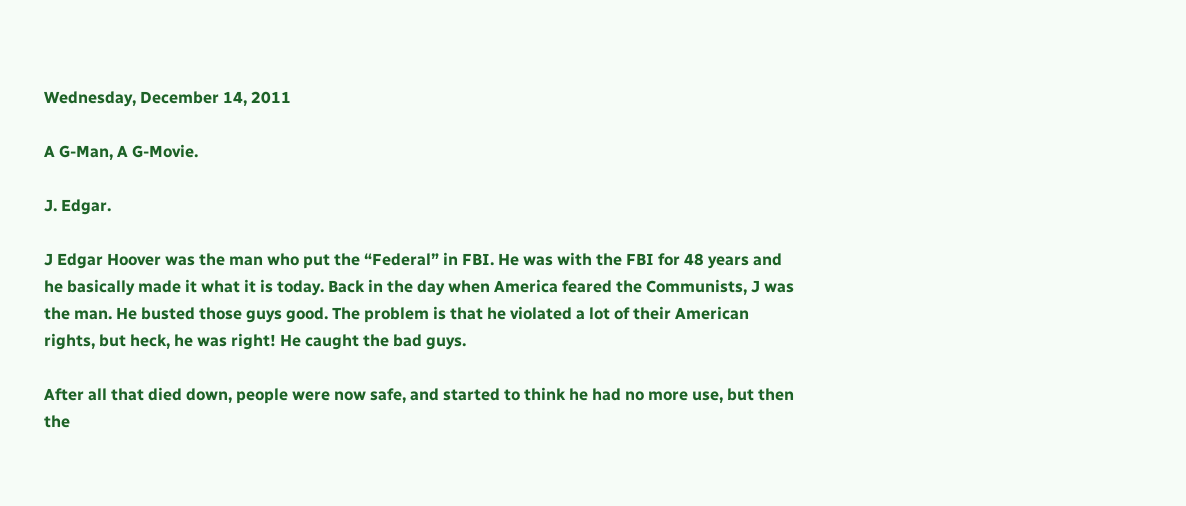Wednesday, December 14, 2011

A G-Man, A G-Movie.

J. Edgar.

J Edgar Hoover was the man who put the “Federal” in FBI. He was with the FBI for 48 years and he basically made it what it is today. Back in the day when America feared the Communists, J was the man. He busted those guys good. The problem is that he violated a lot of their American rights, but heck, he was right! He caught the bad guys.

After all that died down, people were now safe, and started to think he had no more use, but then the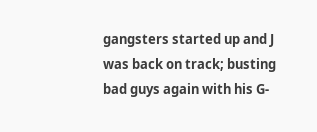gangsters started up and J was back on track; busting bad guys again with his G-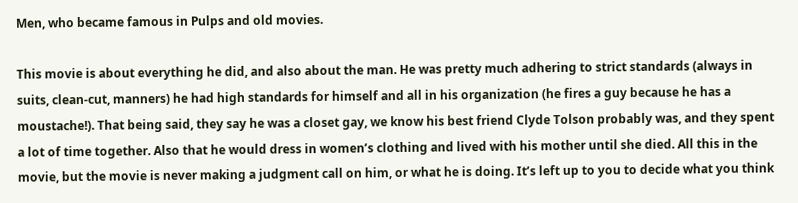Men, who became famous in Pulps and old movies.

This movie is about everything he did, and also about the man. He was pretty much adhering to strict standards (always in suits, clean-cut, manners) he had high standards for himself and all in his organization (he fires a guy because he has a moustache!). That being said, they say he was a closet gay, we know his best friend Clyde Tolson probably was, and they spent a lot of time together. Also that he would dress in women’s clothing and lived with his mother until she died. All this in the movie, but the movie is never making a judgment call on him, or what he is doing. It’s left up to you to decide what you think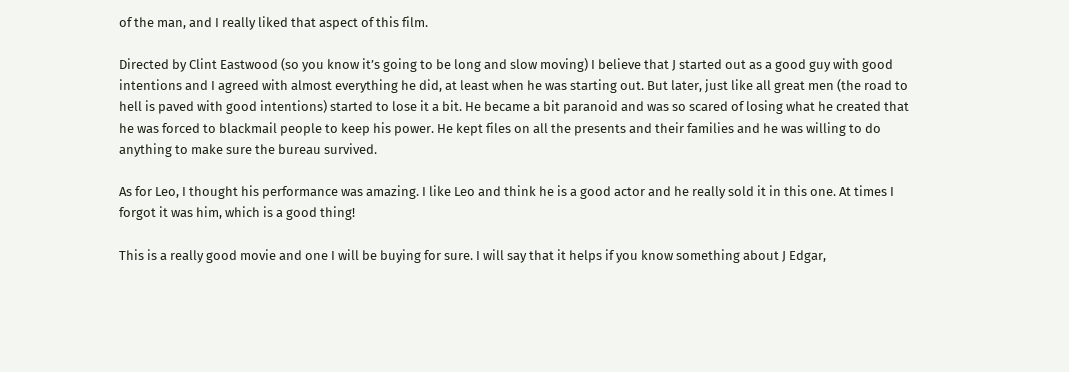of the man, and I really liked that aspect of this film.

Directed by Clint Eastwood (so you know it’s going to be long and slow moving) I believe that J started out as a good guy with good intentions and I agreed with almost everything he did, at least when he was starting out. But later, just like all great men (the road to hell is paved with good intentions) started to lose it a bit. He became a bit paranoid and was so scared of losing what he created that he was forced to blackmail people to keep his power. He kept files on all the presents and their families and he was willing to do anything to make sure the bureau survived.

As for Leo, I thought his performance was amazing. I like Leo and think he is a good actor and he really sold it in this one. At times I forgot it was him, which is a good thing!

This is a really good movie and one I will be buying for sure. I will say that it helps if you know something about J Edgar,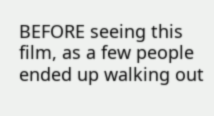BEFORE seeing this film, as a few people ended up walking out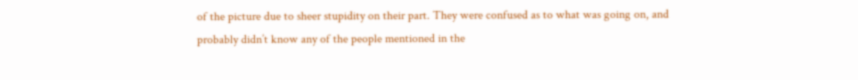of the picture due to sheer stupidity on their part. They were confused as to what was going on, and probably didn’t know any of the people mentioned in the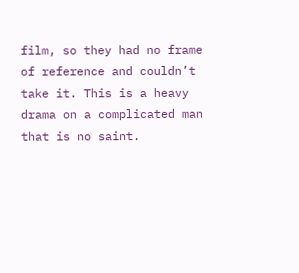film, so they had no frame of reference and couldn’t take it. This is a heavy drama on a complicated man that is no saint.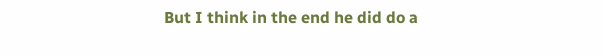But I think in the end he did do a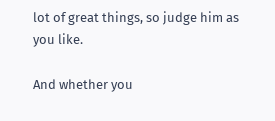lot of great things, so judge him as you like.

And whether you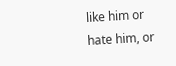like him or hate him, or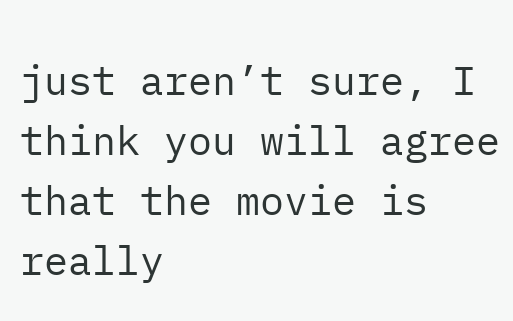just aren’t sure, I think you will agree that the movie is really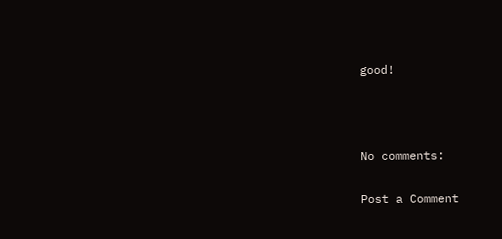good!



No comments:

Post a Comment